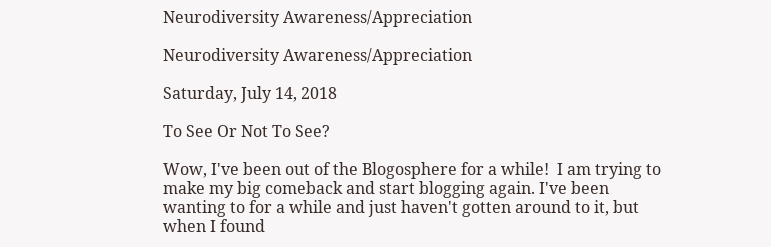Neurodiversity Awareness/Appreciation

Neurodiversity Awareness/Appreciation

Saturday, July 14, 2018

To See Or Not To See?

Wow, I've been out of the Blogosphere for a while!  I am trying to make my big comeback and start blogging again. I've been wanting to for a while and just haven't gotten around to it, but when I found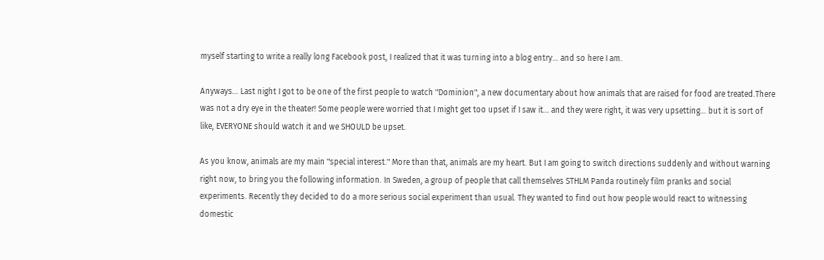myself starting to write a really long Facebook post, I realized that it was turning into a blog entry... and so here I am.

Anyways... Last night I got to be one of the first people to watch "Dominion", a new documentary about how animals that are raised for food are treated.There was not a dry eye in the theater! Some people were worried that I might get too upset if I saw it... and they were right, it was very upsetting... but it is sort of like, EVERYONE should watch it and we SHOULD be upset.

As you know, animals are my main "special interest." More than that, animals are my heart. But I am going to switch directions suddenly and without warning right now, to bring you the following information. In Sweden, a group of people that call themselves STHLM Panda routinely film pranks and social experiments. Recently they decided to do a more serious social experiment than usual. They wanted to find out how people would react to witnessing domestic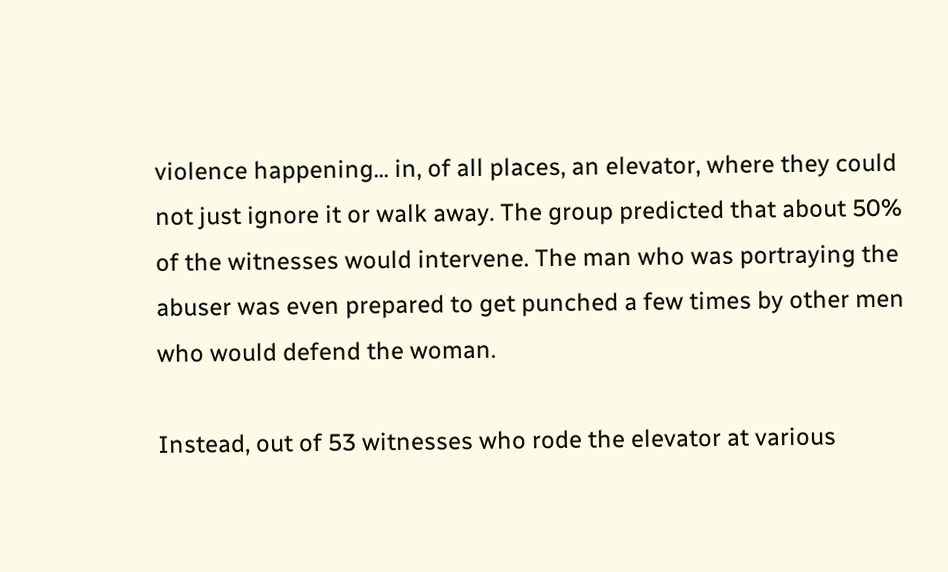violence happening... in, of all places, an elevator, where they could not just ignore it or walk away. The group predicted that about 50% of the witnesses would intervene. The man who was portraying the abuser was even prepared to get punched a few times by other men who would defend the woman.

Instead, out of 53 witnesses who rode the elevator at various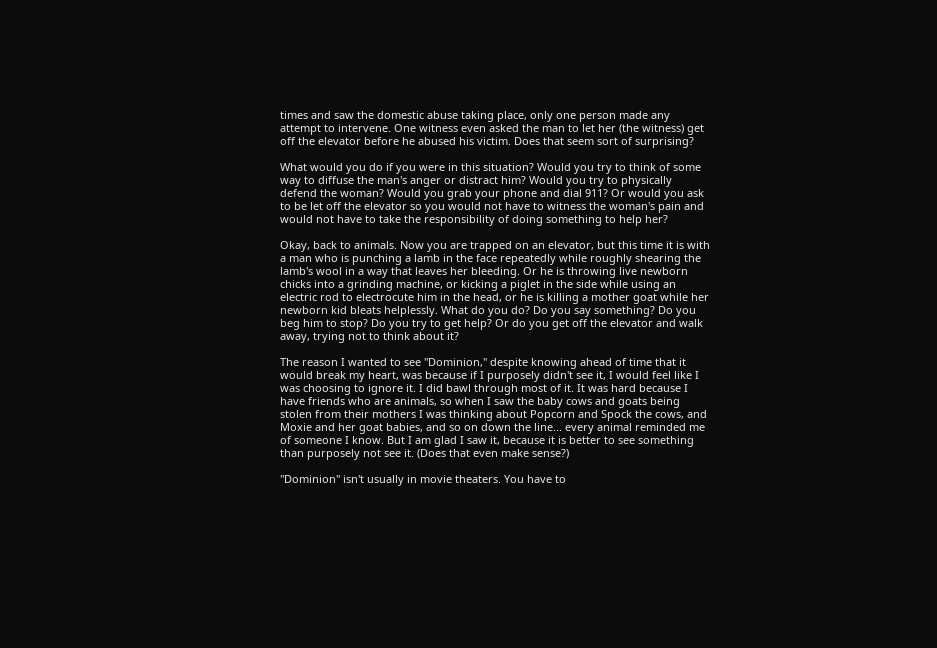times and saw the domestic abuse taking place, only one person made any attempt to intervene. One witness even asked the man to let her (the witness) get off the elevator before he abused his victim. Does that seem sort of surprising?

What would you do if you were in this situation? Would you try to think of some way to diffuse the man's anger or distract him? Would you try to physically defend the woman? Would you grab your phone and dial 911? Or would you ask to be let off the elevator so you would not have to witness the woman's pain and would not have to take the responsibility of doing something to help her?

Okay, back to animals. Now you are trapped on an elevator, but this time it is with a man who is punching a lamb in the face repeatedly while roughly shearing the lamb's wool in a way that leaves her bleeding. Or he is throwing live newborn chicks into a grinding machine, or kicking a piglet in the side while using an electric rod to electrocute him in the head, or he is killing a mother goat while her newborn kid bleats helplessly. What do you do? Do you say something? Do you beg him to stop? Do you try to get help? Or do you get off the elevator and walk away, trying not to think about it?

The reason I wanted to see "Dominion," despite knowing ahead of time that it would break my heart, was because if I purposely didn't see it, I would feel like I was choosing to ignore it. I did bawl through most of it. It was hard because I have friends who are animals, so when I saw the baby cows and goats being stolen from their mothers I was thinking about Popcorn and Spock the cows, and Moxie and her goat babies, and so on down the line... every animal reminded me of someone I know. But I am glad I saw it, because it is better to see something than purposely not see it. (Does that even make sense?)

"Dominion" isn't usually in movie theaters. You have to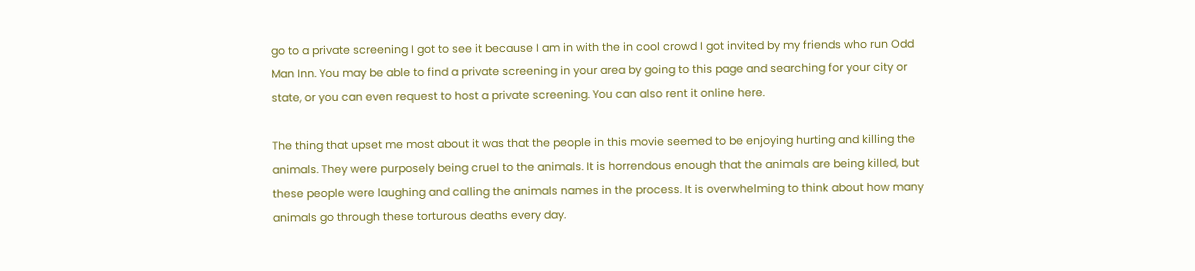go to a private screening I got to see it because I am in with the in cool crowd I got invited by my friends who run Odd Man Inn. You may be able to find a private screening in your area by going to this page and searching for your city or state, or you can even request to host a private screening. You can also rent it online here.

The thing that upset me most about it was that the people in this movie seemed to be enjoying hurting and killing the animals. They were purposely being cruel to the animals. It is horrendous enough that the animals are being killed, but these people were laughing and calling the animals names in the process. It is overwhelming to think about how many animals go through these torturous deaths every day.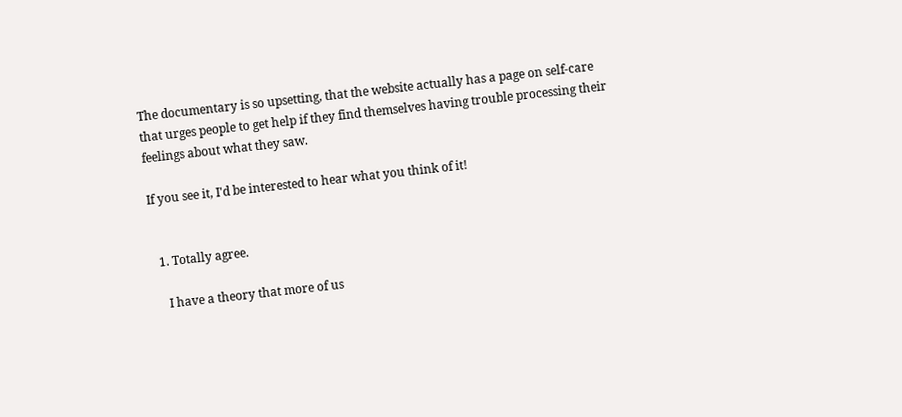The documentary is so upsetting, that the website actually has a page on self-care that urges people to get help if they find themselves having trouble processing their feelings about what they saw.

If you see it, I'd be interested to hear what you think of it!


  1. Totally agree.

    I have a theory that more of us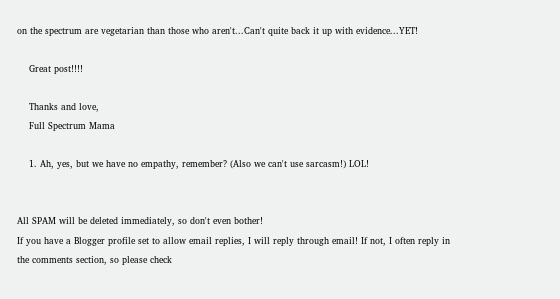on the spectrum are vegetarian than those who aren't...Can't quite back it up with evidence...YET!

    Great post!!!!

    Thanks and love,
    Full Spectrum Mama

    1. Ah, yes, but we have no empathy, remember? (Also we can't use sarcasm!) LOL!


All SPAM will be deleted immediately, so don't even bother!
If you have a Blogger profile set to allow email replies, I will reply through email! If not, I often reply in the comments section, so please check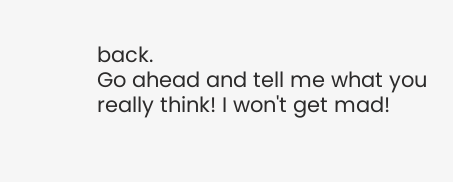back.
Go ahead and tell me what you really think! I won't get mad!